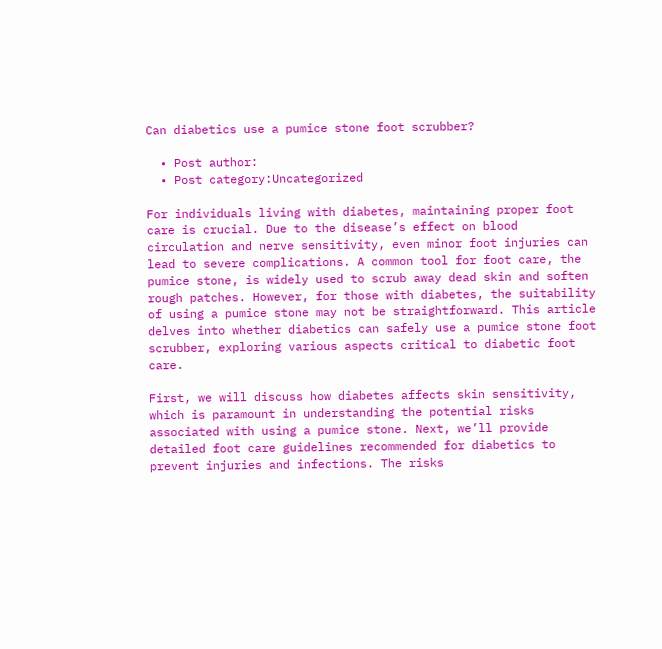Can diabetics use a pumice stone foot scrubber?

  • Post author:
  • Post category:Uncategorized

For individuals living with diabetes, maintaining proper foot care is crucial. Due to the disease’s effect on blood circulation and nerve sensitivity, even minor foot injuries can lead to severe complications. A common tool for foot care, the pumice stone, is widely used to scrub away dead skin and soften rough patches. However, for those with diabetes, the suitability of using a pumice stone may not be straightforward. This article delves into whether diabetics can safely use a pumice stone foot scrubber, exploring various aspects critical to diabetic foot care.

First, we will discuss how diabetes affects skin sensitivity, which is paramount in understanding the potential risks associated with using a pumice stone. Next, we’ll provide detailed foot care guidelines recommended for diabetics to prevent injuries and infections. The risks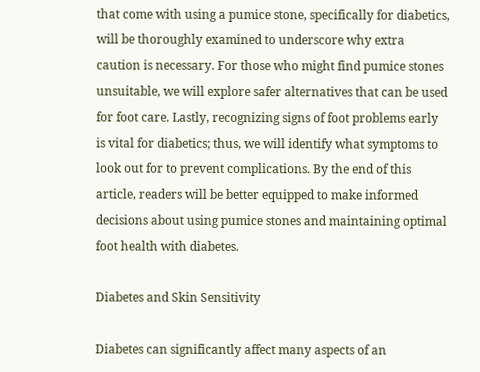that come with using a pumice stone, specifically for diabetics, will be thoroughly examined to underscore why extra caution is necessary. For those who might find pumice stones unsuitable, we will explore safer alternatives that can be used for foot care. Lastly, recognizing signs of foot problems early is vital for diabetics; thus, we will identify what symptoms to look out for to prevent complications. By the end of this article, readers will be better equipped to make informed decisions about using pumice stones and maintaining optimal foot health with diabetes.

Diabetes and Skin Sensitivity

Diabetes can significantly affect many aspects of an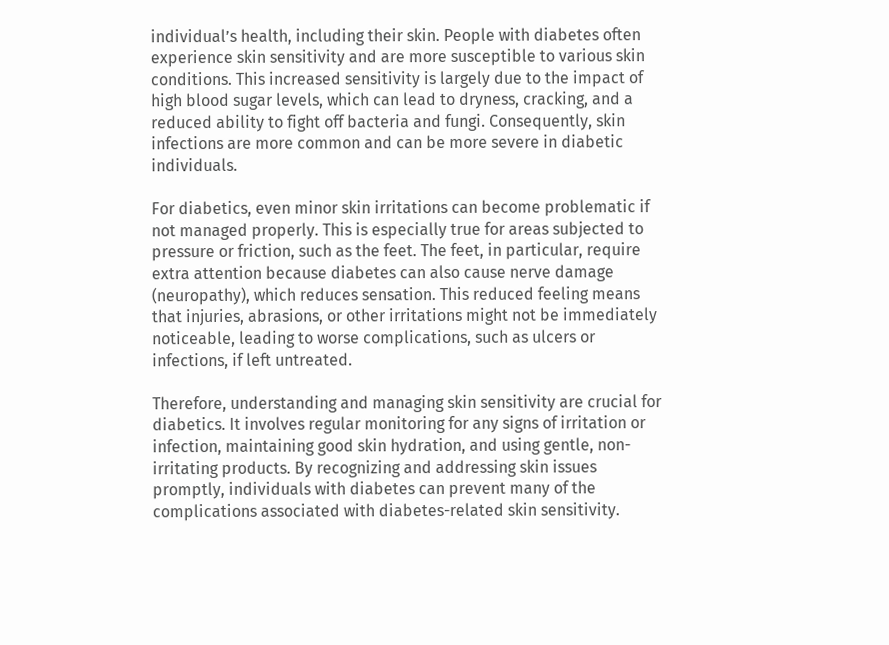individual’s health, including their skin. People with diabetes often experience skin sensitivity and are more susceptible to various skin conditions. This increased sensitivity is largely due to the impact of high blood sugar levels, which can lead to dryness, cracking, and a reduced ability to fight off bacteria and fungi. Consequently, skin infections are more common and can be more severe in diabetic individuals.

For diabetics, even minor skin irritations can become problematic if not managed properly. This is especially true for areas subjected to pressure or friction, such as the feet. The feet, in particular, require extra attention because diabetes can also cause nerve damage (neuropathy), which reduces sensation. This reduced feeling means that injuries, abrasions, or other irritations might not be immediately noticeable, leading to worse complications, such as ulcers or infections, if left untreated.

Therefore, understanding and managing skin sensitivity are crucial for diabetics. It involves regular monitoring for any signs of irritation or infection, maintaining good skin hydration, and using gentle, non-irritating products. By recognizing and addressing skin issues promptly, individuals with diabetes can prevent many of the complications associated with diabetes-related skin sensitivity.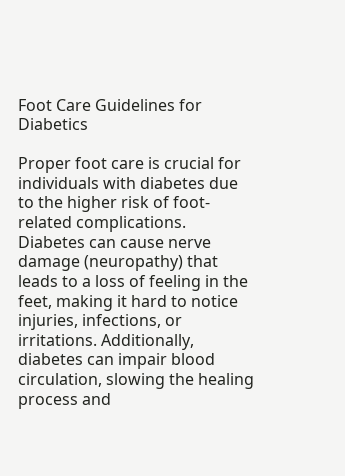Foot Care Guidelines for Diabetics

Proper foot care is crucial for individuals with diabetes due to the higher risk of foot-related complications. Diabetes can cause nerve damage (neuropathy) that leads to a loss of feeling in the feet, making it hard to notice injuries, infections, or irritations. Additionally, diabetes can impair blood circulation, slowing the healing process and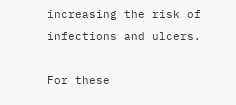increasing the risk of infections and ulcers.

For these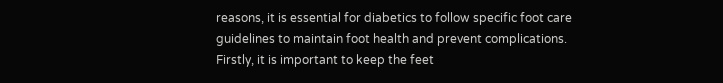reasons, it is essential for diabetics to follow specific foot care guidelines to maintain foot health and prevent complications. Firstly, it is important to keep the feet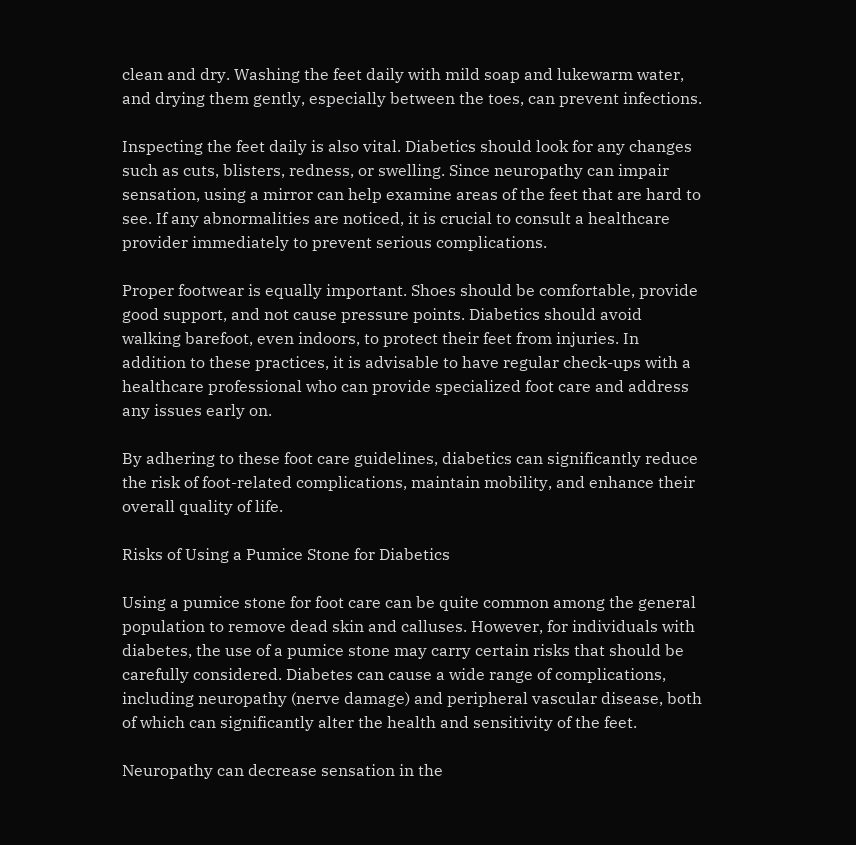clean and dry. Washing the feet daily with mild soap and lukewarm water, and drying them gently, especially between the toes, can prevent infections.

Inspecting the feet daily is also vital. Diabetics should look for any changes such as cuts, blisters, redness, or swelling. Since neuropathy can impair sensation, using a mirror can help examine areas of the feet that are hard to see. If any abnormalities are noticed, it is crucial to consult a healthcare provider immediately to prevent serious complications.

Proper footwear is equally important. Shoes should be comfortable, provide good support, and not cause pressure points. Diabetics should avoid walking barefoot, even indoors, to protect their feet from injuries. In addition to these practices, it is advisable to have regular check-ups with a healthcare professional who can provide specialized foot care and address any issues early on.

By adhering to these foot care guidelines, diabetics can significantly reduce the risk of foot-related complications, maintain mobility, and enhance their overall quality of life.

Risks of Using a Pumice Stone for Diabetics

Using a pumice stone for foot care can be quite common among the general population to remove dead skin and calluses. However, for individuals with diabetes, the use of a pumice stone may carry certain risks that should be carefully considered. Diabetes can cause a wide range of complications, including neuropathy (nerve damage) and peripheral vascular disease, both of which can significantly alter the health and sensitivity of the feet.

Neuropathy can decrease sensation in the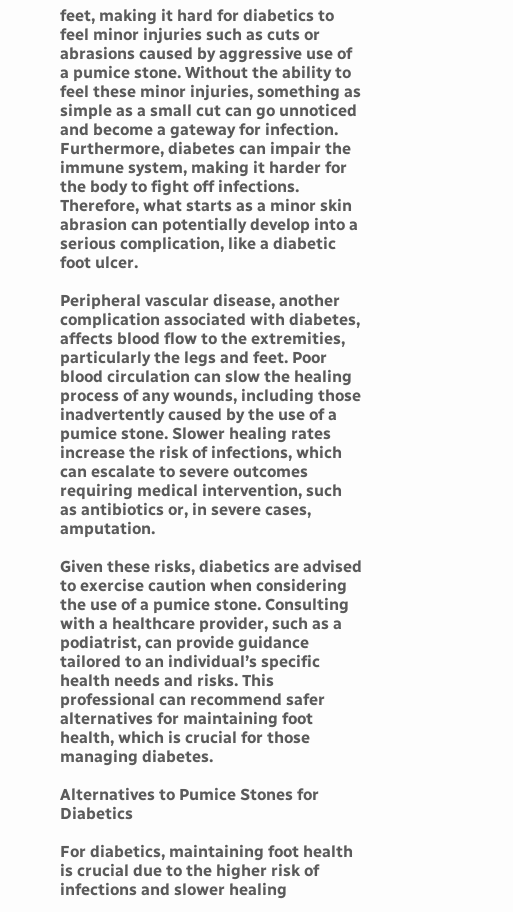feet, making it hard for diabetics to feel minor injuries such as cuts or abrasions caused by aggressive use of a pumice stone. Without the ability to feel these minor injuries, something as simple as a small cut can go unnoticed and become a gateway for infection. Furthermore, diabetes can impair the immune system, making it harder for the body to fight off infections. Therefore, what starts as a minor skin abrasion can potentially develop into a serious complication, like a diabetic foot ulcer.

Peripheral vascular disease, another complication associated with diabetes, affects blood flow to the extremities, particularly the legs and feet. Poor blood circulation can slow the healing process of any wounds, including those inadvertently caused by the use of a pumice stone. Slower healing rates increase the risk of infections, which can escalate to severe outcomes requiring medical intervention, such as antibiotics or, in severe cases, amputation.

Given these risks, diabetics are advised to exercise caution when considering the use of a pumice stone. Consulting with a healthcare provider, such as a podiatrist, can provide guidance tailored to an individual’s specific health needs and risks. This professional can recommend safer alternatives for maintaining foot health, which is crucial for those managing diabetes.

Alternatives to Pumice Stones for Diabetics

For diabetics, maintaining foot health is crucial due to the higher risk of infections and slower healing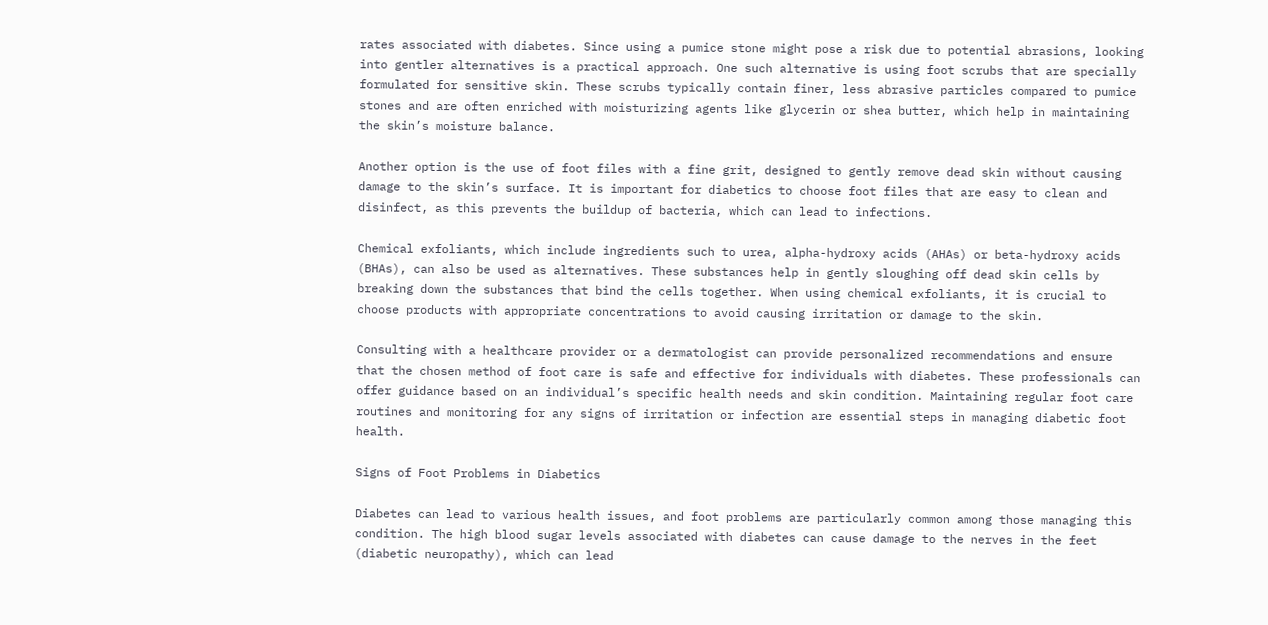rates associated with diabetes. Since using a pumice stone might pose a risk due to potential abrasions, looking into gentler alternatives is a practical approach. One such alternative is using foot scrubs that are specially formulated for sensitive skin. These scrubs typically contain finer, less abrasive particles compared to pumice stones and are often enriched with moisturizing agents like glycerin or shea butter, which help in maintaining the skin’s moisture balance.

Another option is the use of foot files with a fine grit, designed to gently remove dead skin without causing damage to the skin’s surface. It is important for diabetics to choose foot files that are easy to clean and disinfect, as this prevents the buildup of bacteria, which can lead to infections.

Chemical exfoliants, which include ingredients such to urea, alpha-hydroxy acids (AHAs) or beta-hydroxy acids (BHAs), can also be used as alternatives. These substances help in gently sloughing off dead skin cells by breaking down the substances that bind the cells together. When using chemical exfoliants, it is crucial to choose products with appropriate concentrations to avoid causing irritation or damage to the skin.

Consulting with a healthcare provider or a dermatologist can provide personalized recommendations and ensure that the chosen method of foot care is safe and effective for individuals with diabetes. These professionals can offer guidance based on an individual’s specific health needs and skin condition. Maintaining regular foot care routines and monitoring for any signs of irritation or infection are essential steps in managing diabetic foot health.

Signs of Foot Problems in Diabetics

Diabetes can lead to various health issues, and foot problems are particularly common among those managing this condition. The high blood sugar levels associated with diabetes can cause damage to the nerves in the feet (diabetic neuropathy), which can lead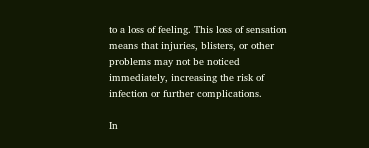to a loss of feeling. This loss of sensation means that injuries, blisters, or other problems may not be noticed immediately, increasing the risk of infection or further complications.

In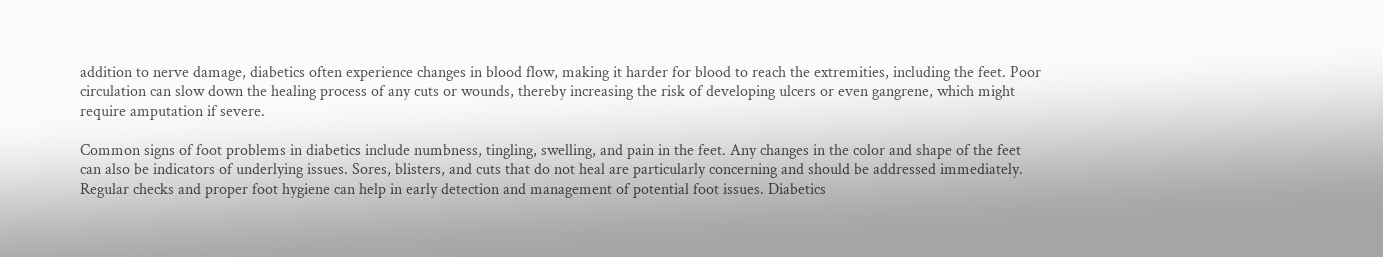addition to nerve damage, diabetics often experience changes in blood flow, making it harder for blood to reach the extremities, including the feet. Poor circulation can slow down the healing process of any cuts or wounds, thereby increasing the risk of developing ulcers or even gangrene, which might require amputation if severe.

Common signs of foot problems in diabetics include numbness, tingling, swelling, and pain in the feet. Any changes in the color and shape of the feet can also be indicators of underlying issues. Sores, blisters, and cuts that do not heal are particularly concerning and should be addressed immediately. Regular checks and proper foot hygiene can help in early detection and management of potential foot issues. Diabetics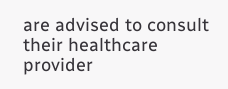are advised to consult their healthcare provider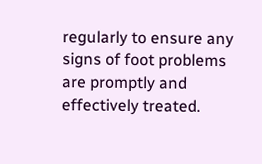regularly to ensure any signs of foot problems are promptly and effectively treated.